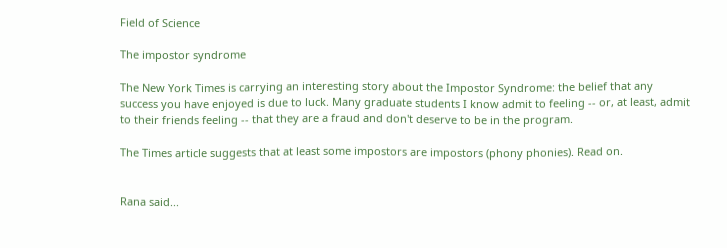Field of Science

The impostor syndrome

The New York Times is carrying an interesting story about the Impostor Syndrome: the belief that any success you have enjoyed is due to luck. Many graduate students I know admit to feeling -- or, at least, admit to their friends feeling -- that they are a fraud and don't deserve to be in the program.

The Times article suggests that at least some impostors are impostors (phony phonies). Read on.


Rana said...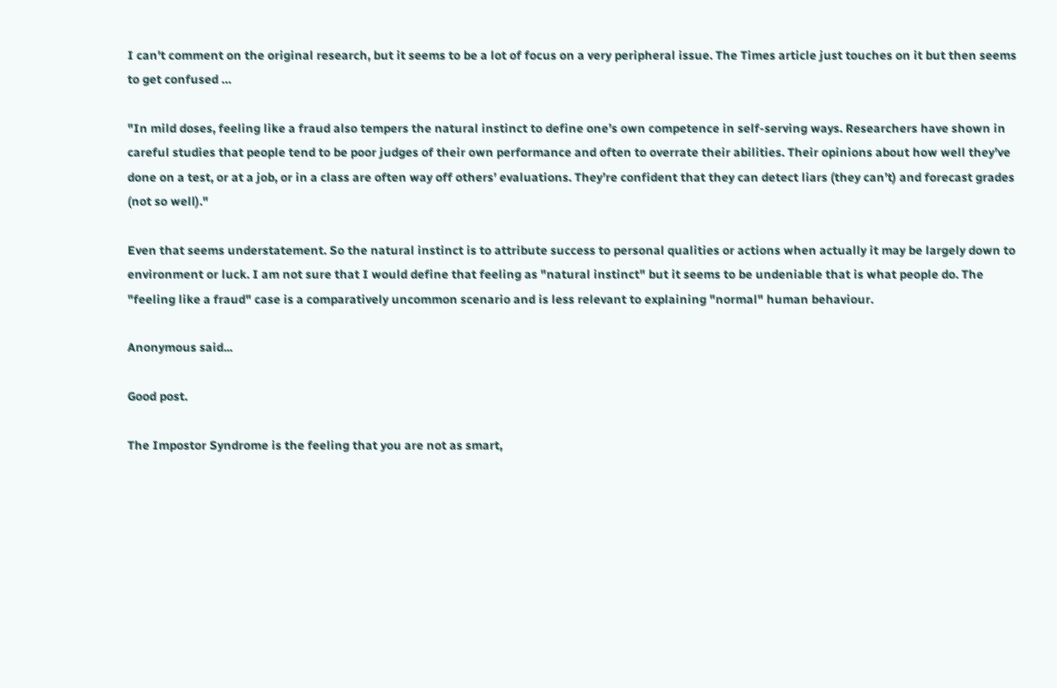I can't comment on the original research, but it seems to be a lot of focus on a very peripheral issue. The Times article just touches on it but then seems to get confused …

"In mild doses, feeling like a fraud also tempers the natural instinct to define one’s own competence in self-serving ways. Researchers have shown in careful studies that people tend to be poor judges of their own performance and often to overrate their abilities. Their opinions about how well they’ve done on a test, or at a job, or in a class are often way off others’ evaluations. They’re confident that they can detect liars (they can’t) and forecast grades (not so well)."

Even that seems understatement. So the natural instinct is to attribute success to personal qualities or actions when actually it may be largely down to environment or luck. I am not sure that I would define that feeling as "natural instinct" but it seems to be undeniable that is what people do. The "feeling like a fraud" case is a comparatively uncommon scenario and is less relevant to explaining "normal" human behaviour.

Anonymous said...

Good post.

The Impostor Syndrome is the feeling that you are not as smart,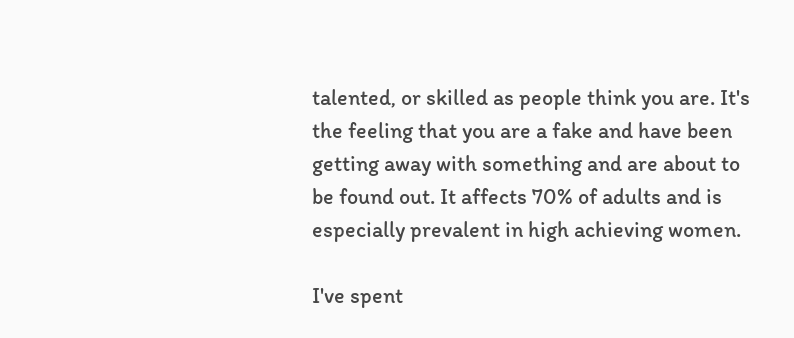talented, or skilled as people think you are. It's the feeling that you are a fake and have been getting away with something and are about to be found out. It affects 70% of adults and is especially prevalent in high achieving women.

I've spent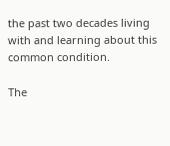the past two decades living with and learning about this common condition.

The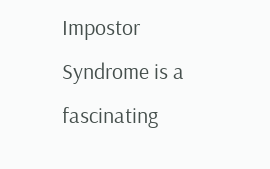Impostor Syndrome is a fascinating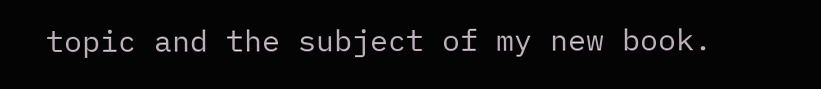topic and the subject of my new book.